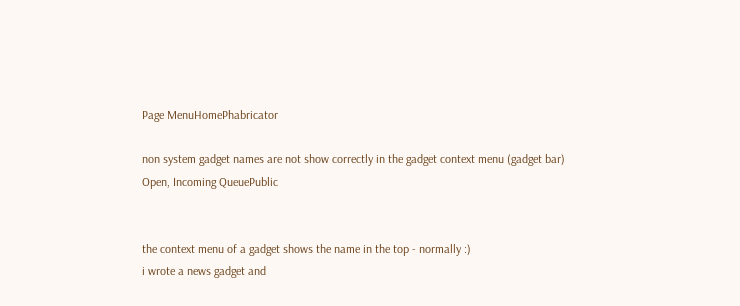Page MenuHomePhabricator

non system gadget names are not show correctly in the gadget context menu (gadget bar)
Open, Incoming QueuePublic


the context menu of a gadget shows the name in the top - normally :)
i wrote a news gadget and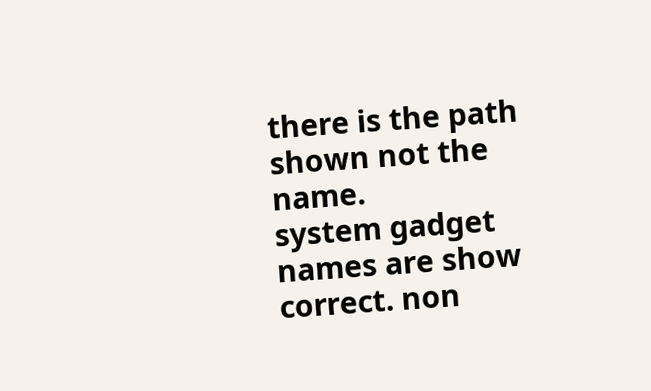there is the path shown not the name.
system gadget names are show correct. non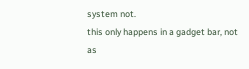system not.
this only happens in a gadget bar, not as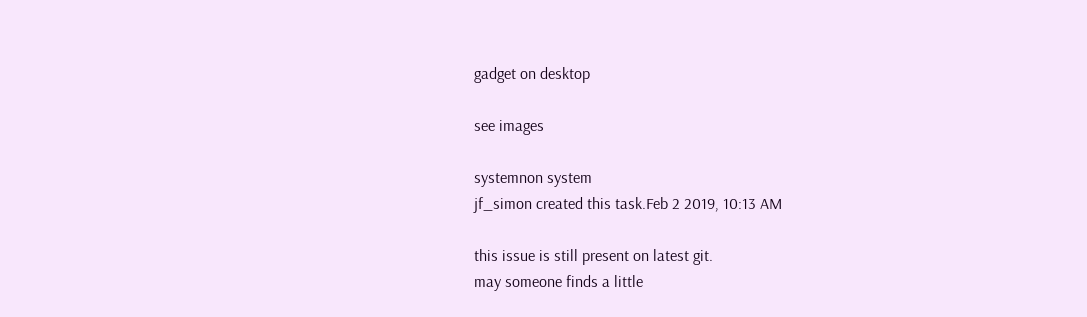gadget on desktop

see images

systemnon system
jf_simon created this task.Feb 2 2019, 10:13 AM

this issue is still present on latest git.
may someone finds a little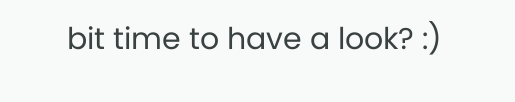bit time to have a look? :)